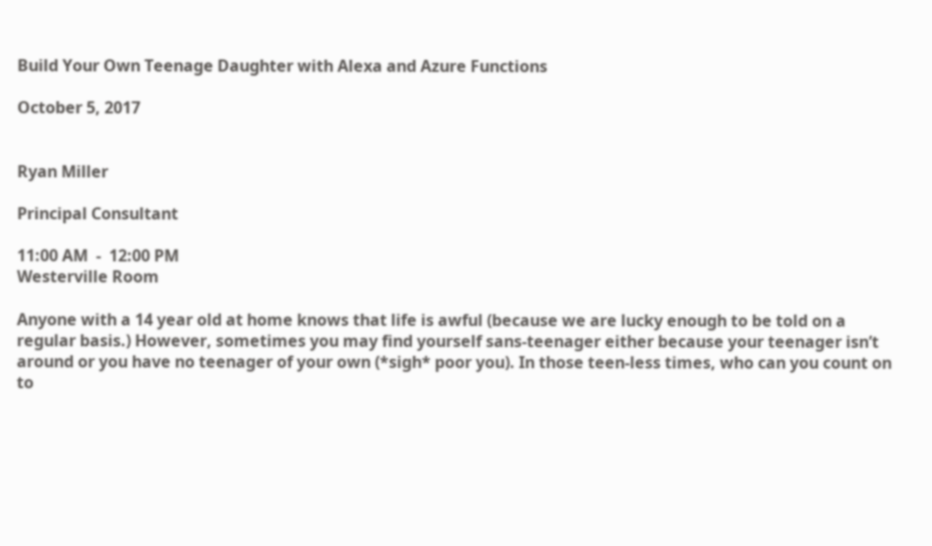Build Your Own Teenage Daughter with Alexa and Azure Functions

October 5, 2017


Ryan Miller

Principal Consultant

11:00 AM  -  12:00 PM
Westerville Room

Anyone with a 14 year old at home knows that life is awful (because we are lucky enough to be told on a regular basis.) However, sometimes you may find yourself sans-teenager either because your teenager isn’t around or you have no teenager of your own (*sigh* poor you). In those teen-less times, who can you count on to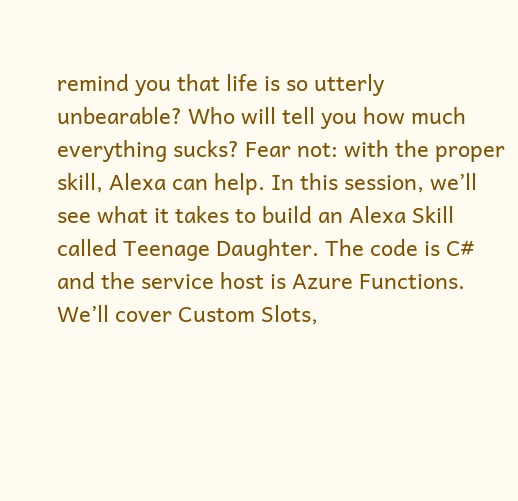remind you that life is so utterly unbearable? Who will tell you how much everything sucks? Fear not: with the proper skill, Alexa can help. In this session, we’ll see what it takes to build an Alexa Skill called Teenage Daughter. The code is C# and the service host is Azure Functions. We’ll cover Custom Slots,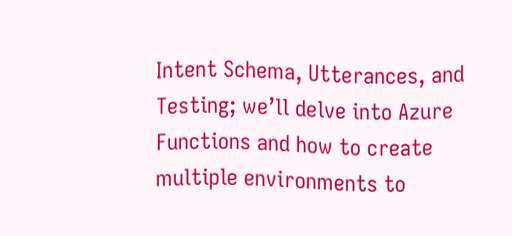Intent Schema, Utterances, and Testing; we’ll delve into Azure Functions and how to create multiple environments to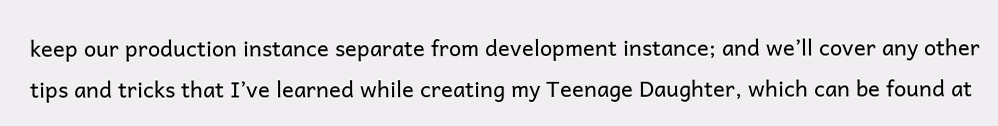keep our production instance separate from development instance; and we’ll cover any other tips and tricks that I’ve learned while creating my Teenage Daughter, which can be found at